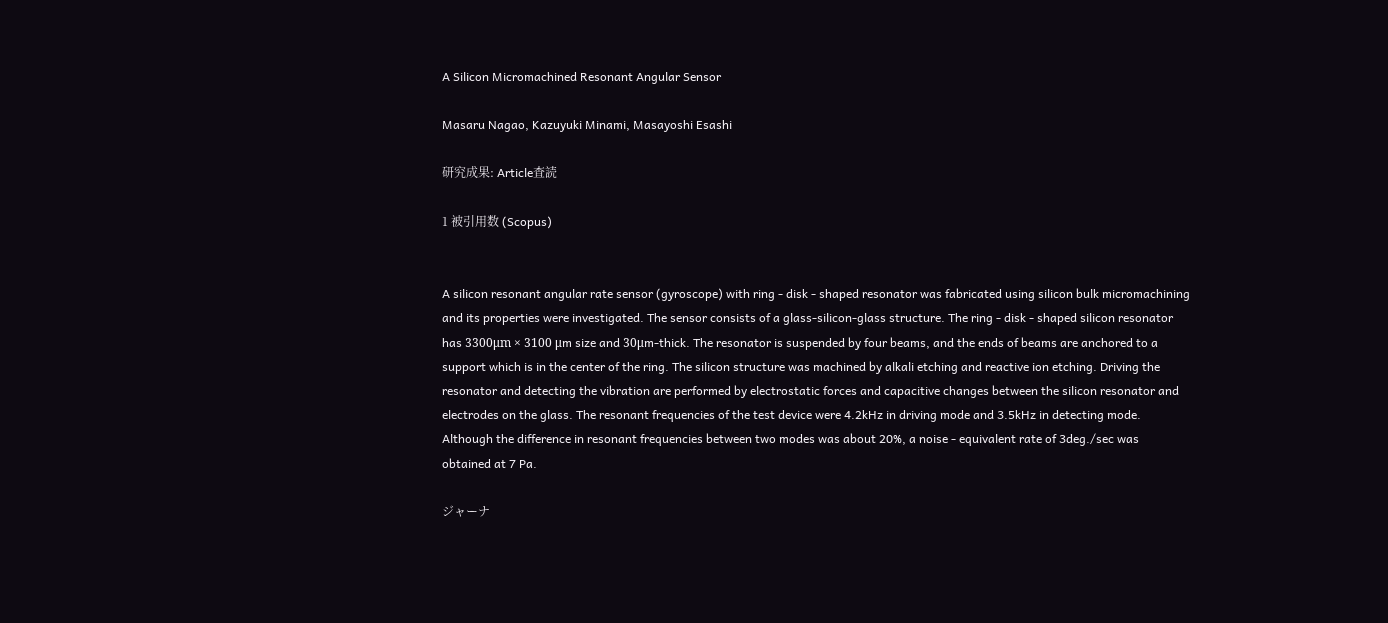A Silicon Micromachined Resonant Angular Sensor

Masaru Nagao, Kazuyuki Minami, Masayoshi Esashi

研究成果: Article査読

1 被引用数 (Scopus)


A silicon resonant angular rate sensor (gyroscope) with ring - disk - shaped resonator was fabricated using silicon bulk micromachining and its properties were investigated. The sensor consists of a glass-silicon-glass structure. The ring - disk - shaped silicon resonator has 3300μm × 3100 μm size and 30μm-thick. The resonator is suspended by four beams, and the ends of beams are anchored to a support which is in the center of the ring. The silicon structure was machined by alkali etching and reactive ion etching. Driving the resonator and detecting the vibration are performed by electrostatic forces and capacitive changes between the silicon resonator and electrodes on the glass. The resonant frequencies of the test device were 4.2kHz in driving mode and 3.5kHz in detecting mode. Although the difference in resonant frequencies between two modes was about 20%, a noise - equivalent rate of 3deg./sec was obtained at 7 Pa.

ジャーナ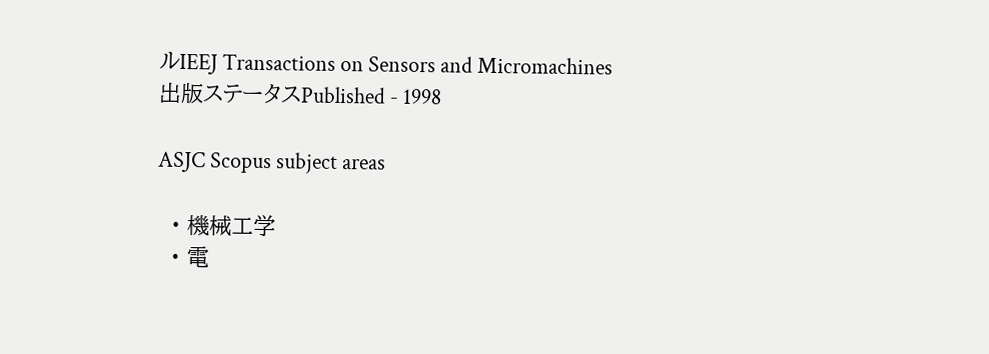ルIEEJ Transactions on Sensors and Micromachines
出版ステータスPublished - 1998

ASJC Scopus subject areas

  • 機械工学
  • 電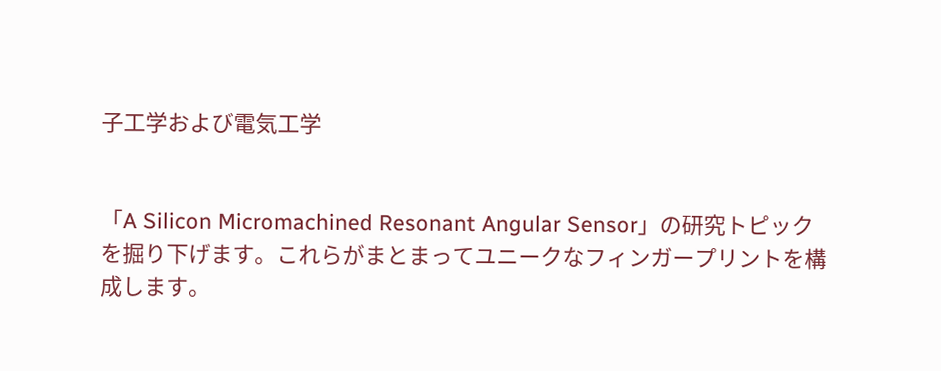子工学および電気工学


「A Silicon Micromachined Resonant Angular Sensor」の研究トピックを掘り下げます。これらがまとまってユニークなフィンガープリントを構成します。